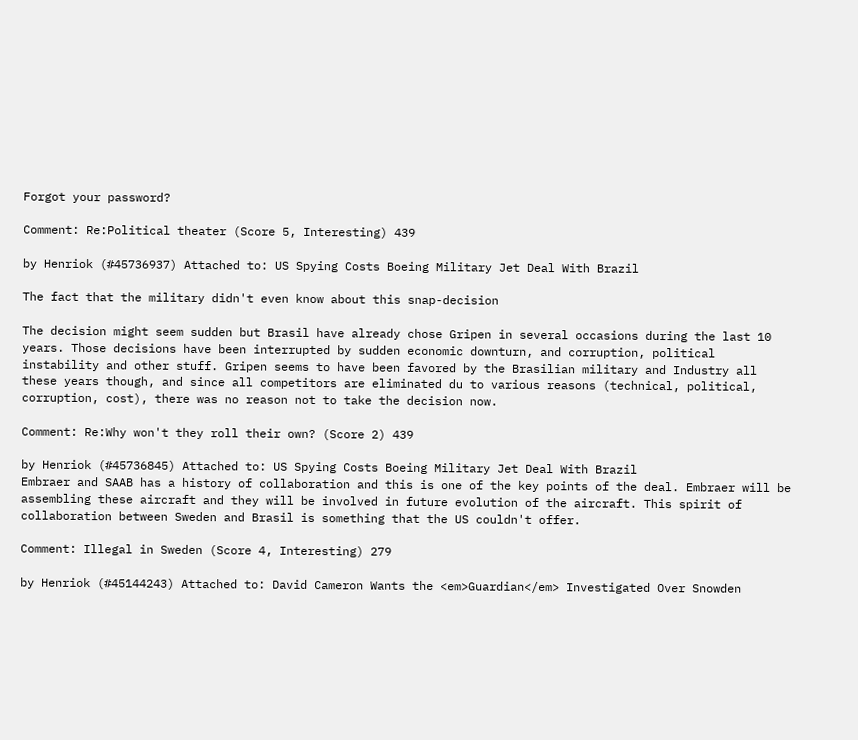Forgot your password?

Comment: Re:Political theater (Score 5, Interesting) 439

by Henriok (#45736937) Attached to: US Spying Costs Boeing Military Jet Deal With Brazil

The fact that the military didn't even know about this snap-decision

The decision might seem sudden but Brasil have already chose Gripen in several occasions during the last 10 years. Those decisions have been interrupted by sudden economic downturn, and corruption, political instability and other stuff. Gripen seems to have been favored by the Brasilian military and Industry all these years though, and since all competitors are eliminated du to various reasons (technical, political, corruption, cost), there was no reason not to take the decision now.

Comment: Re:Why won't they roll their own? (Score 2) 439

by Henriok (#45736845) Attached to: US Spying Costs Boeing Military Jet Deal With Brazil
Embraer and SAAB has a history of collaboration and this is one of the key points of the deal. Embraer will be assembling these aircraft and they will be involved in future evolution of the aircraft. This spirit of collaboration between Sweden and Brasil is something that the US couldn't offer.

Comment: Illegal in Sweden (Score 4, Interesting) 279

by Henriok (#45144243) Attached to: David Cameron Wants the <em>Guardian</em> Investigated Over Snowden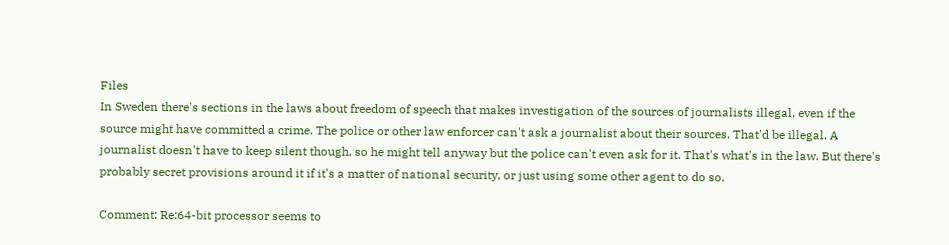Files
In Sweden there's sections in the laws about freedom of speech that makes investigation of the sources of journalists illegal, even if the source might have committed a crime. The police or other law enforcer can't ask a journalist about their sources. That'd be illegal. A journalist doesn't have to keep silent though, so he might tell anyway but the police can't even ask for it. That's what's in the law. But there's probably secret provisions around it if it's a matter of national security, or just using some other agent to do so.

Comment: Re:64-bit processor seems to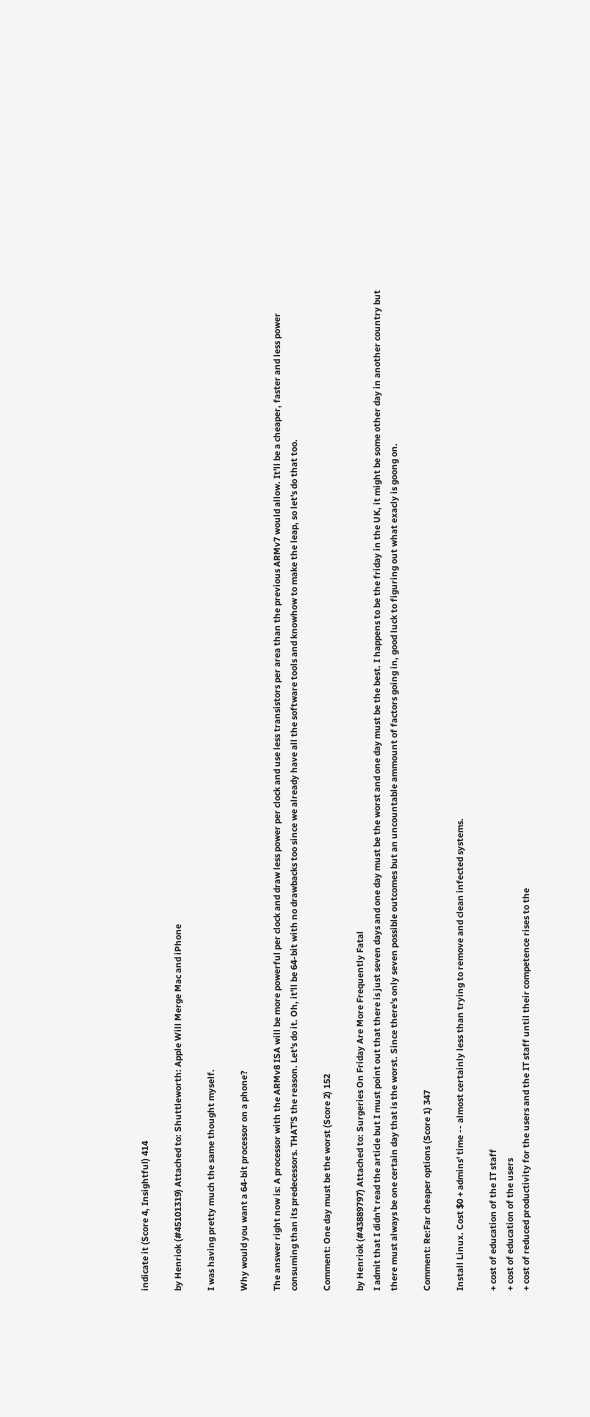indicate it (Score 4, Insightful) 414

by Henriok (#45101319) Attached to: Shuttleworth: Apple Will Merge Mac and iPhone

I was having pretty much the same thought myself.

Why would you want a 64-bit processor on a phone?

The answer right now is: A processor with the ARMv8 ISA will be more powerful per clock and draw less power per clock and use less transistors per area than the previous ARMv7 would allow. It'll be a cheaper, faster and less power consuming than its predecessors. THAT'S the reason. Let's do it. Oh, it'll be 64-bit with no drawbacks too since we already have all the software tools and knowhow to make the leap, so let's do that too.

Comment: One day must be the worst (Score 2) 152

by Henriok (#43889797) Attached to: Surgeries On Friday Are More Frequently Fatal
I admit that I didn't read the article but I must point out that there is just seven days and one day must be the worst and one day must be the best. I happens to be the friday in the UK, it might be some other day in another country but there must always be one certain day that is the worst. Since there's only seven possible outcomes but an uncountable ammount of factors going in, good luck to figuring out what exacly is goong on.

Comment: Re:Far cheaper options (Score 1) 347

Install Linux. Cost $0 + admins' time -- almost certainly less than trying to remove and clean infected systems.

+ cost of education of the IT staff
+ cost of education of the users
+ cost of reduced productivity for the users and the IT staff until their competence rises to the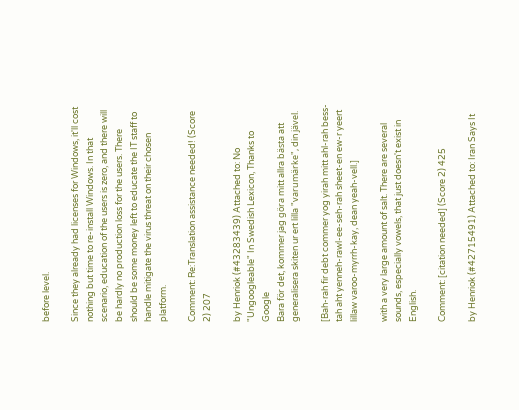before level.

Since they already had licenses for Windows, it'll cost nothing but time to re-install Windows. In that scenario, education of the users is zero, and there will be hardly no production loss for the users. There should be some money left to educate the IT staff to handle mitigate the virus threat on their chosen platform.

Comment: Re:Translation assistance needed! (Score 2) 207

by Henriok (#43283439) Attached to: No "Ungoogleable" In Swedish Lexicon, Thanks to Google
Bara för det, kommer jag göra mitt allra bästa att generalisera skiten ur ert lilla "varumärke", din jävel.

[Bah-rah fir debt commer yog yirah mitt ahl-rah bess-tah aht yenneh-rawl-ee-seh-rah sheet-en ew-r yeert lillaw varoo-myrrh-kay, dean yeah-vell.]

with a very large amount of salt. There are several sounds, especially vowels, that just doesn't exist in English.

Comment: [citation needed] (Score 2) 425

by Henriok (#42715491) Attached to: Iran Says It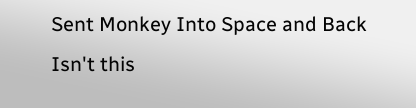Sent Monkey Into Space and Back
Isn't this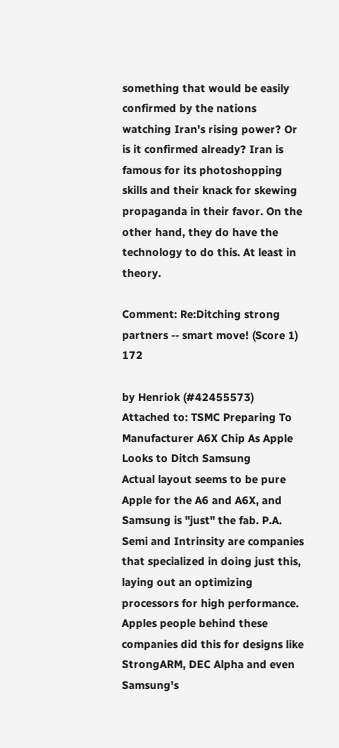something that would be easily confirmed by the nations watching Iran's rising power? Or is it confirmed already? Iran is famous for its photoshopping skills and their knack for skewing propaganda in their favor. On the other hand, they do have the technology to do this. At least in theory.

Comment: Re:Ditching strong partners -- smart move! (Score 1) 172

by Henriok (#42455573) Attached to: TSMC Preparing To Manufacturer A6X Chip As Apple Looks to Ditch Samsung
Actual layout seems to be pure Apple for the A6 and A6X, and Samsung is "just" the fab. P.A. Semi and Intrinsity are companies that specialized in doing just this, laying out an optimizing processors for high performance. Apples people behind these companies did this for designs like StrongARM, DEC Alpha and even Samsung's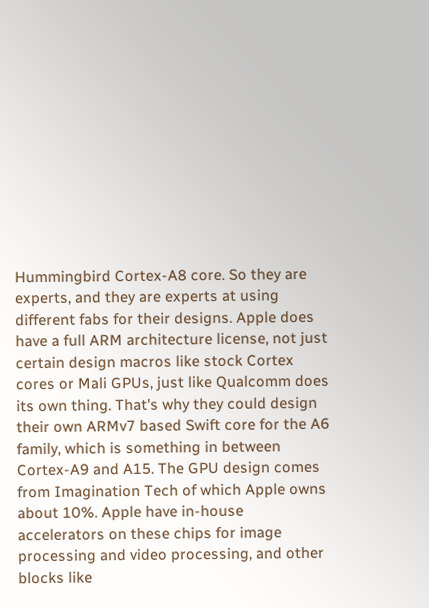Hummingbird Cortex-A8 core. So they are experts, and they are experts at using different fabs for their designs. Apple does have a full ARM architecture license, not just certain design macros like stock Cortex cores or Mali GPUs, just like Qualcomm does its own thing. That's why they could design their own ARMv7 based Swift core for the A6 family, which is something in between Cortex-A9 and A15. The GPU design comes from Imagination Tech of which Apple owns about 10%. Apple have in-house accelerators on these chips for image processing and video processing, and other blocks like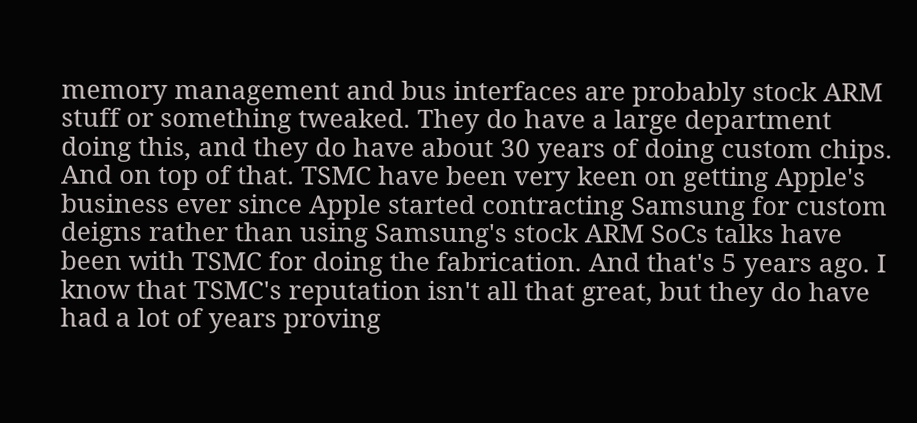memory management and bus interfaces are probably stock ARM stuff or something tweaked. They do have a large department doing this, and they do have about 30 years of doing custom chips. And on top of that. TSMC have been very keen on getting Apple's business ever since Apple started contracting Samsung for custom deigns rather than using Samsung's stock ARM SoCs talks have been with TSMC for doing the fabrication. And that's 5 years ago. I know that TSMC's reputation isn't all that great, but they do have had a lot of years proving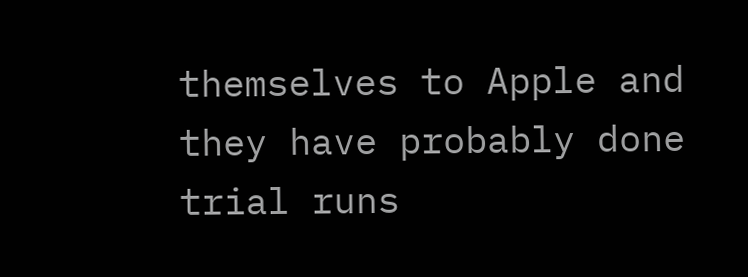themselves to Apple and they have probably done trial runs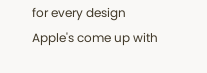for every design Apple's come up with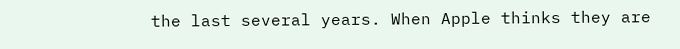the last several years. When Apple thinks they are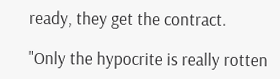ready, they get the contract.

"Only the hypocrite is really rotten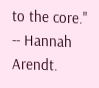to the core." -- Hannah Arendt.